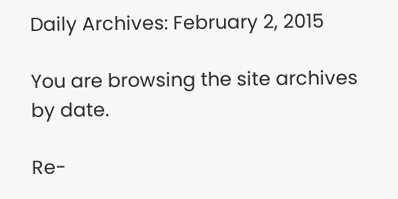Daily Archives: February 2, 2015

You are browsing the site archives by date.

Re-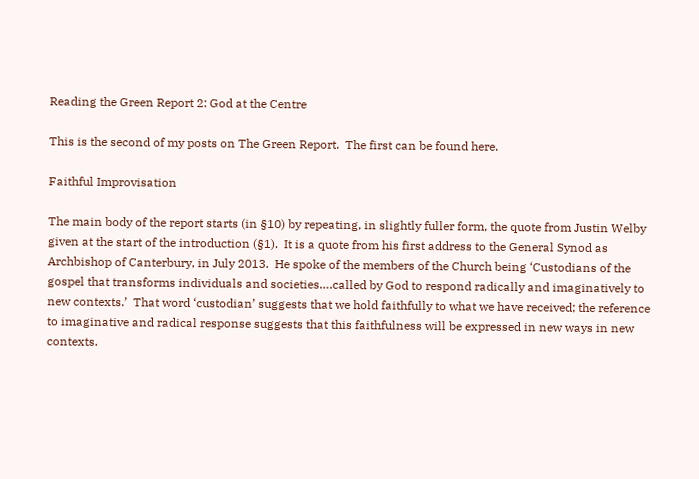Reading the Green Report 2: God at the Centre

This is the second of my posts on The Green Report.  The first can be found here.

Faithful Improvisation

The main body of the report starts (in §10) by repeating, in slightly fuller form, the quote from Justin Welby given at the start of the introduction (§1).  It is a quote from his first address to the General Synod as Archbishop of Canterbury, in July 2013.  He spoke of the members of the Church being ‘Custodians of the gospel that transforms individuals and societies….called by God to respond radically and imaginatively to new contexts.’  That word ‘custodian’ suggests that we hold faithfully to what we have received; the reference to imaginative and radical response suggests that this faithfulness will be expressed in new ways in new contexts.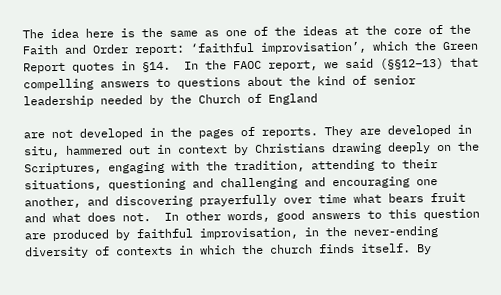The idea here is the same as one of the ideas at the core of the Faith and Order report: ‘faithful improvisation’, which the Green Report quotes in §14.  In the FAOC report, we said (§§12–13) that compelling answers to questions about the kind of senior leadership needed by the Church of England

are not developed in the pages of reports. They are developed in situ, hammered out in context by Christians drawing deeply on the Scriptures, engaging with the tradition, attending to their situations, questioning and challenging and encouraging one another, and discovering prayerfully over time what bears fruit and what does not.  In other words, good answers to this question are produced by faithful improvisation, in the never-ending diversity of contexts in which the church finds itself. By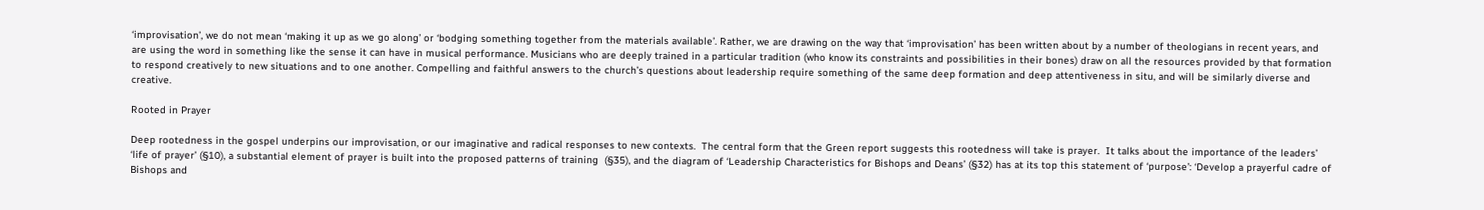‘improvisation’, we do not mean ‘making it up as we go along’ or ‘bodging something together from the materials available’. Rather, we are drawing on the way that ‘improvisation’ has been written about by a number of theologians in recent years, and are using the word in something like the sense it can have in musical performance. Musicians who are deeply trained in a particular tradition (who know its constraints and possibilities in their bones) draw on all the resources provided by that formation to respond creatively to new situations and to one another. Compelling and faithful answers to the church’s questions about leadership require something of the same deep formation and deep attentiveness in situ, and will be similarly diverse and creative.

Rooted in Prayer

Deep rootedness in the gospel underpins our improvisation, or our imaginative and radical responses to new contexts.  The central form that the Green report suggests this rootedness will take is prayer.  It talks about the importance of the leaders’ ‘life of prayer’ (§10), a substantial element of prayer is built into the proposed patterns of training  (§35), and the diagram of ‘Leadership Characteristics for Bishops and Deans’ (§32) has at its top this statement of ‘purpose’: ‘Develop a prayerful cadre of Bishops and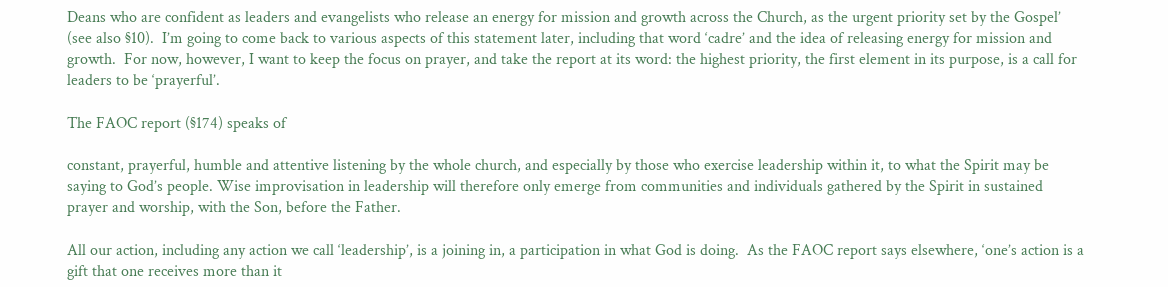Deans who are confident as leaders and evangelists who release an energy for mission and growth across the Church, as the urgent priority set by the Gospel’  (see also §10).  I’m going to come back to various aspects of this statement later, including that word ‘cadre’ and the idea of releasing energy for mission and growth.  For now, however, I want to keep the focus on prayer, and take the report at its word: the highest priority, the first element in its purpose, is a call for leaders to be ‘prayerful’.

The FAOC report (§174) speaks of

constant, prayerful, humble and attentive listening by the whole church, and especially by those who exercise leadership within it, to what the Spirit may be saying to God’s people. Wise improvisation in leadership will therefore only emerge from communities and individuals gathered by the Spirit in sustained prayer and worship, with the Son, before the Father.

All our action, including any action we call ‘leadership’, is a joining in, a participation in what God is doing.  As the FAOC report says elsewhere, ‘one’s action is a gift that one receives more than it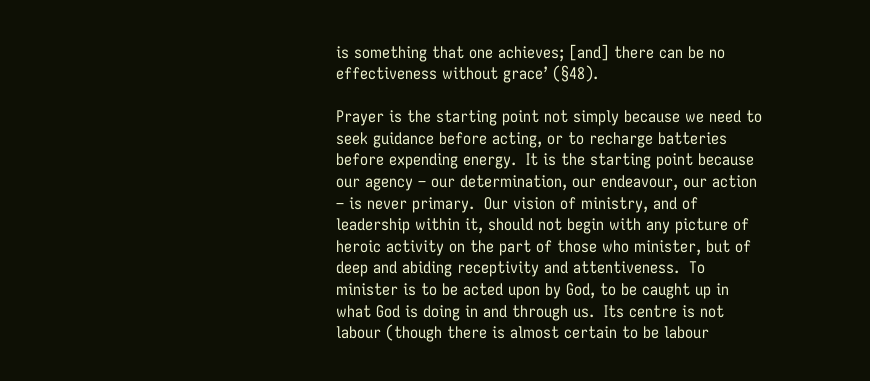is something that one achieves; [and] there can be no effectiveness without grace’ (§48).

Prayer is the starting point not simply because we need to seek guidance before acting, or to recharge batteries before expending energy.  It is the starting point because our agency – our determination, our endeavour, our action – is never primary.  Our vision of ministry, and of leadership within it, should not begin with any picture of heroic activity on the part of those who minister, but of deep and abiding receptivity and attentiveness.  To minister is to be acted upon by God, to be caught up in what God is doing in and through us.  Its centre is not labour (though there is almost certain to be labour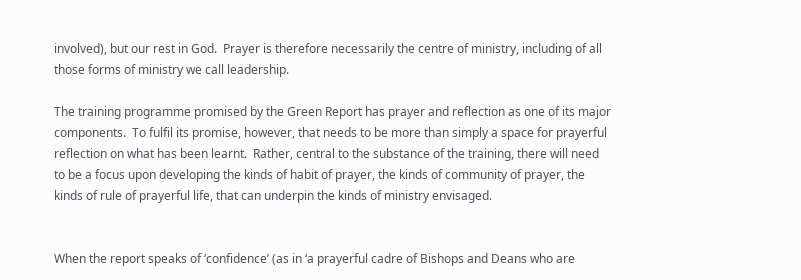involved), but our rest in God.  Prayer is therefore necessarily the centre of ministry, including of all those forms of ministry we call leadership.

The training programme promised by the Green Report has prayer and reflection as one of its major components.  To fulfil its promise, however, that needs to be more than simply a space for prayerful reflection on what has been learnt.  Rather, central to the substance of the training, there will need to be a focus upon developing the kinds of habit of prayer, the kinds of community of prayer, the kinds of rule of prayerful life, that can underpin the kinds of ministry envisaged.


When the report speaks of ‘confidence’ (as in ‘a prayerful cadre of Bishops and Deans who are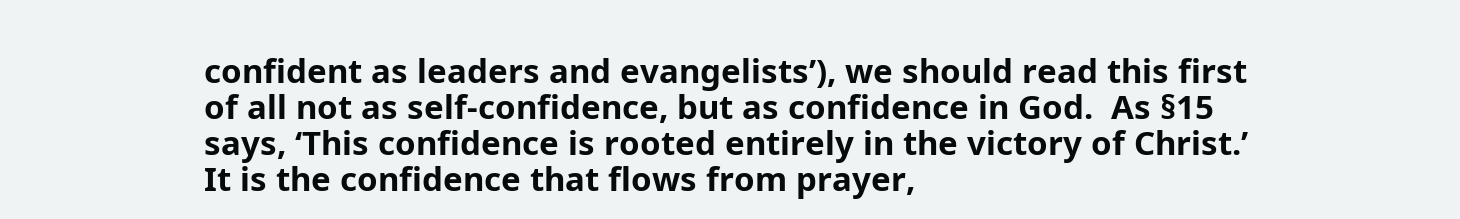confident as leaders and evangelists’), we should read this first of all not as self-confidence, but as confidence in God.  As §15 says, ‘This confidence is rooted entirely in the victory of Christ.’  It is the confidence that flows from prayer,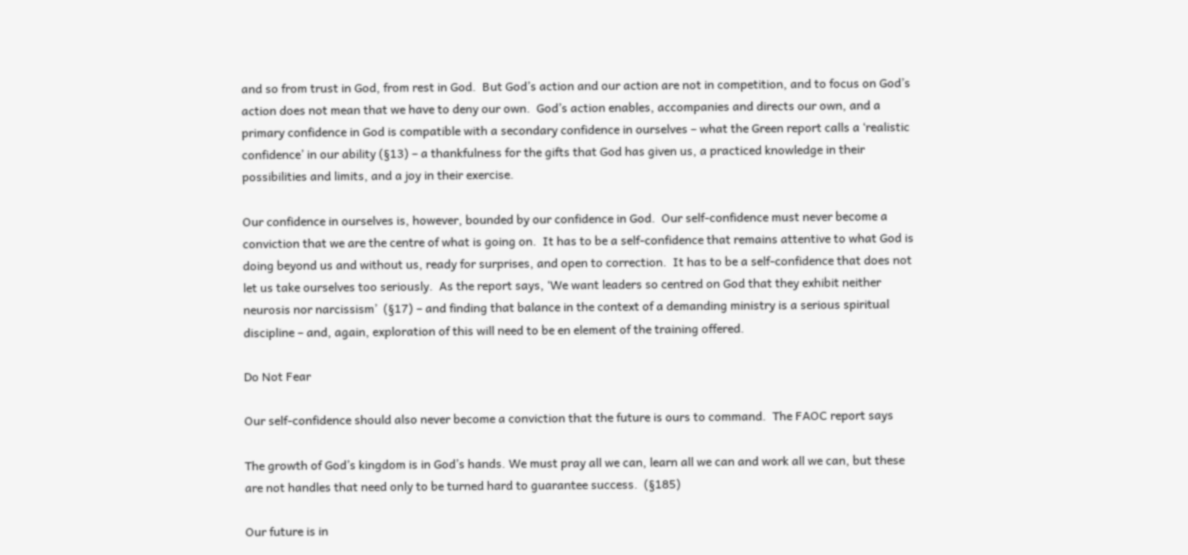and so from trust in God, from rest in God.  But God’s action and our action are not in competition, and to focus on God’s action does not mean that we have to deny our own.  God’s action enables, accompanies and directs our own, and a primary confidence in God is compatible with a secondary confidence in ourselves – what the Green report calls a ‘realistic confidence’ in our ability (§13) – a thankfulness for the gifts that God has given us, a practiced knowledge in their possibilities and limits, and a joy in their exercise.

Our confidence in ourselves is, however, bounded by our confidence in God.  Our self-confidence must never become a conviction that we are the centre of what is going on.  It has to be a self-confidence that remains attentive to what God is doing beyond us and without us, ready for surprises, and open to correction.  It has to be a self-confidence that does not let us take ourselves too seriously.  As the report says, ‘We want leaders so centred on God that they exhibit neither neurosis nor narcissism’  (§17) – and finding that balance in the context of a demanding ministry is a serious spiritual discipline – and, again, exploration of this will need to be en element of the training offered.

Do Not Fear

Our self-confidence should also never become a conviction that the future is ours to command.  The FAOC report says

The growth of God’s kingdom is in God’s hands. We must pray all we can, learn all we can and work all we can, but these are not handles that need only to be turned hard to guarantee success.  (§185)

Our future is in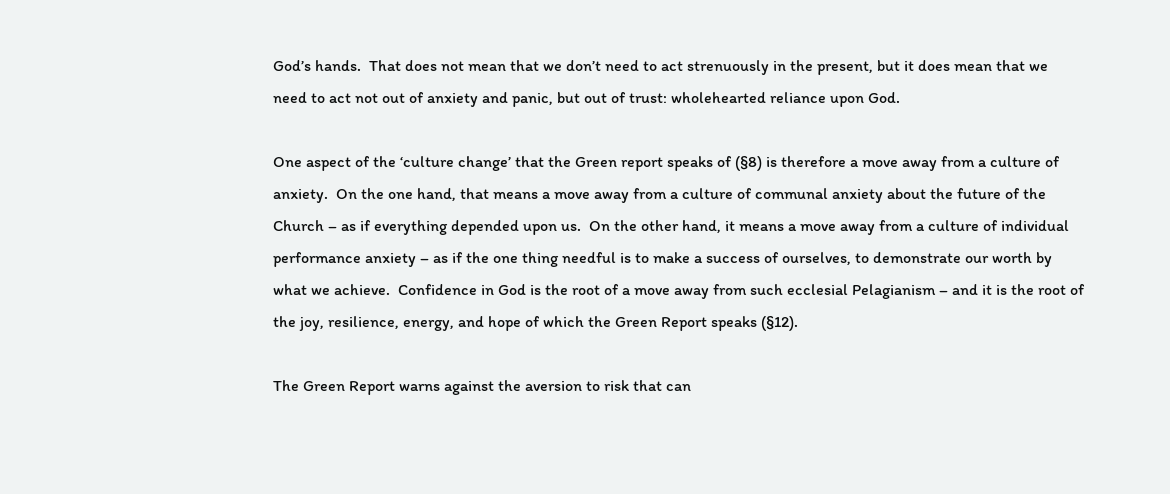God’s hands.  That does not mean that we don’t need to act strenuously in the present, but it does mean that we need to act not out of anxiety and panic, but out of trust: wholehearted reliance upon God.

One aspect of the ‘culture change’ that the Green report speaks of (§8) is therefore a move away from a culture of anxiety.  On the one hand, that means a move away from a culture of communal anxiety about the future of the Church – as if everything depended upon us.  On the other hand, it means a move away from a culture of individual performance anxiety – as if the one thing needful is to make a success of ourselves, to demonstrate our worth by what we achieve.  Confidence in God is the root of a move away from such ecclesial Pelagianism – and it is the root of the joy, resilience, energy, and hope of which the Green Report speaks (§12).

The Green Report warns against the aversion to risk that can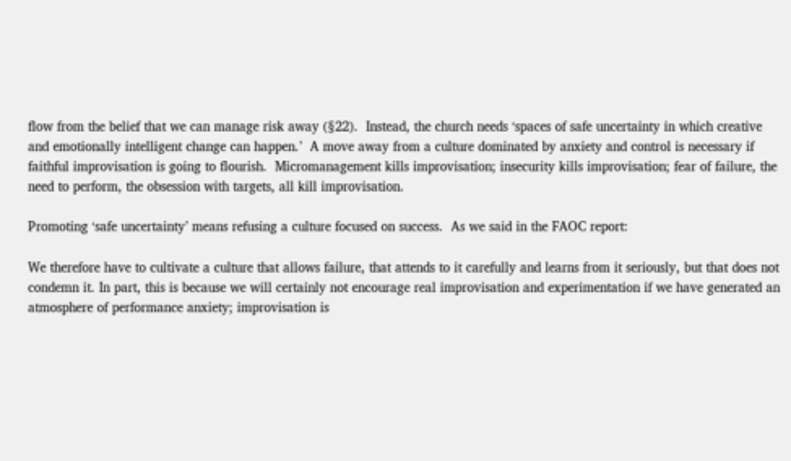flow from the belief that we can manage risk away (§22).  Instead, the church needs ‘spaces of safe uncertainty in which creative and emotionally intelligent change can happen.’  A move away from a culture dominated by anxiety and control is necessary if faithful improvisation is going to flourish.  Micromanagement kills improvisation; insecurity kills improvisation; fear of failure, the need to perform, the obsession with targets, all kill improvisation.

Promoting ‘safe uncertainty’ means refusing a culture focused on success.  As we said in the FAOC report:

We therefore have to cultivate a culture that allows failure, that attends to it carefully and learns from it seriously, but that does not condemn it. In part, this is because we will certainly not encourage real improvisation and experimentation if we have generated an atmosphere of performance anxiety; improvisation is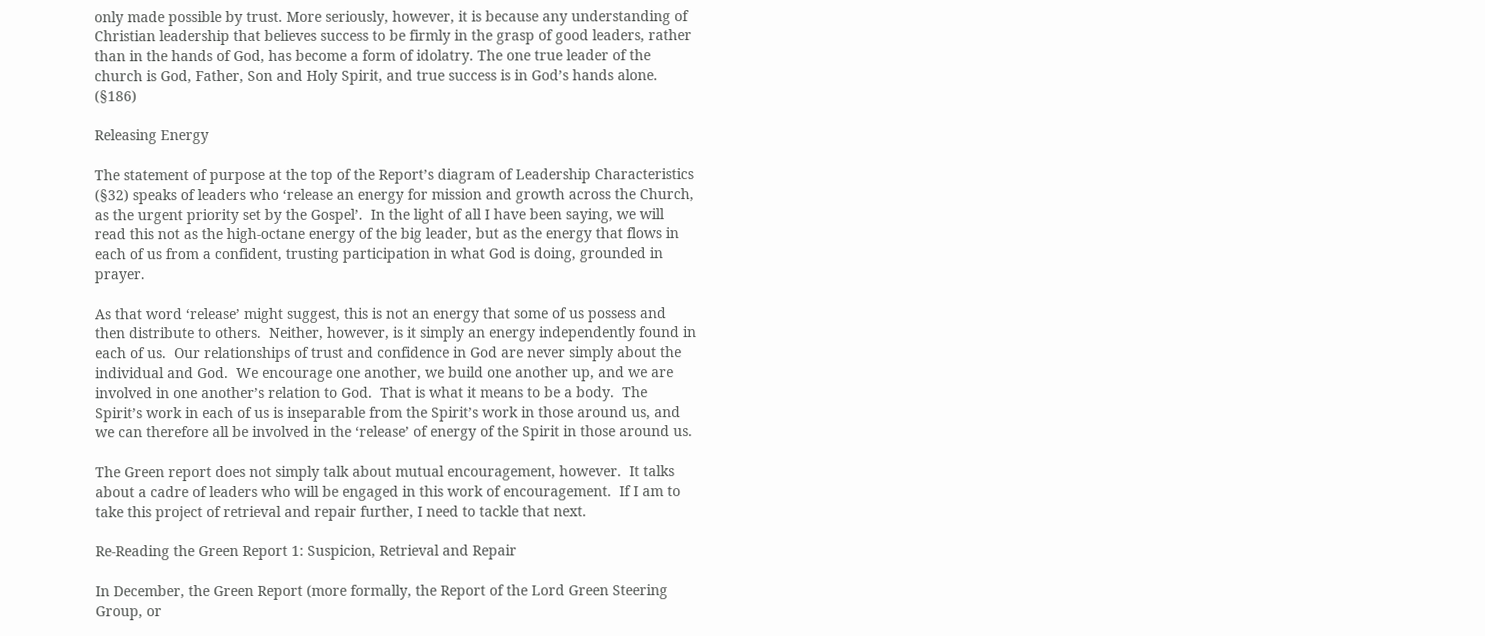only made possible by trust. More seriously, however, it is because any understanding of Christian leadership that believes success to be firmly in the grasp of good leaders, rather than in the hands of God, has become a form of idolatry. The one true leader of the church is God, Father, Son and Holy Spirit, and true success is in God’s hands alone.  (§186)

Releasing Energy

The statement of purpose at the top of the Report’s diagram of Leadership Characteristics (§32) speaks of leaders who ‘release an energy for mission and growth across the Church, as the urgent priority set by the Gospel’.  In the light of all I have been saying, we will read this not as the high-octane energy of the big leader, but as the energy that flows in each of us from a confident, trusting participation in what God is doing, grounded in prayer.

As that word ‘release’ might suggest, this is not an energy that some of us possess and then distribute to others.  Neither, however, is it simply an energy independently found in each of us.  Our relationships of trust and confidence in God are never simply about the individual and God.  We encourage one another, we build one another up, and we are involved in one another’s relation to God.  That is what it means to be a body.  The Spirit’s work in each of us is inseparable from the Spirit’s work in those around us, and we can therefore all be involved in the ‘release’ of energy of the Spirit in those around us.

The Green report does not simply talk about mutual encouragement, however.  It talks about a cadre of leaders who will be engaged in this work of encouragement.  If I am to take this project of retrieval and repair further, I need to tackle that next.

Re-Reading the Green Report 1: Suspicion, Retrieval and Repair

In December, the Green Report (more formally, the Report of the Lord Green Steering Group, or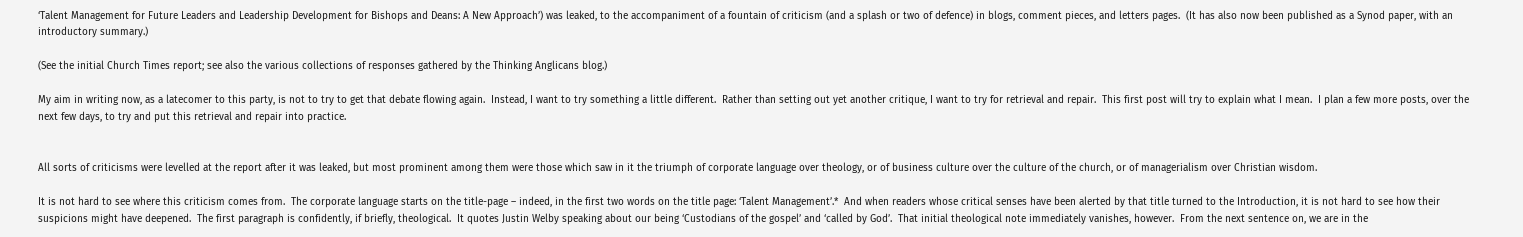‘Talent Management for Future Leaders and Leadership Development for Bishops and Deans: A New Approach’) was leaked, to the accompaniment of a fountain of criticism (and a splash or two of defence) in blogs, comment pieces, and letters pages.  (It has also now been published as a Synod paper, with an introductory summary.)

(See the initial Church Times report; see also the various collections of responses gathered by the Thinking Anglicans blog.)

My aim in writing now, as a latecomer to this party, is not to try to get that debate flowing again.  Instead, I want to try something a little different.  Rather than setting out yet another critique, I want to try for retrieval and repair.  This first post will try to explain what I mean.  I plan a few more posts, over the next few days, to try and put this retrieval and repair into practice.


All sorts of criticisms were levelled at the report after it was leaked, but most prominent among them were those which saw in it the triumph of corporate language over theology, or of business culture over the culture of the church, or of managerialism over Christian wisdom.

It is not hard to see where this criticism comes from.  The corporate language starts on the title-page – indeed, in the first two words on the title page: ‘Talent Management’.*  And when readers whose critical senses have been alerted by that title turned to the Introduction, it is not hard to see how their suspicions might have deepened.  The first paragraph is confidently, if briefly, theological.  It quotes Justin Welby speaking about our being ‘Custodians of the gospel’ and ‘called by God’.  That initial theological note immediately vanishes, however.  From the next sentence on, we are in the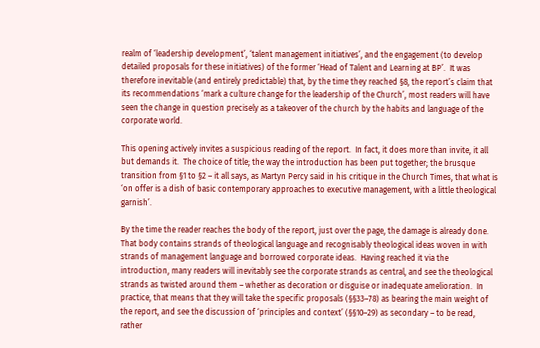realm of ‘leadership development’, ‘talent management initiatives’, and the engagement (to develop detailed proposals for these initiatives) of the former ‘Head of Talent and Learning at BP’.  It was therefore inevitable (and entirely predictable) that, by the time they reached §8, the report’s claim that its recommendations ‘mark a culture change for the leadership of the Church’, most readers will have seen the change in question precisely as a takeover of the church by the habits and language of the corporate world.

This opening actively invites a suspicious reading of the report.  In fact, it does more than invite, it all but demands it.  The choice of title; the way the introduction has been put together; the brusque transition from §1 to §2 – it all says, as Martyn Percy said in his critique in the Church Times, that what is ‘on offer is a dish of basic contemporary approaches to executive management, with a little theological garnish’.

By the time the reader reaches the body of the report, just over the page, the damage is already done.  That body contains strands of theological language and recognisably theological ideas woven in with strands of management language and borrowed corporate ideas.  Having reached it via the introduction, many readers will inevitably see the corporate strands as central, and see the theological strands as twisted around them – whether as decoration or disguise or inadequate amelioration.  In practice, that means that they will take the specific proposals (§§33–78) as bearing the main weight of the report, and see the discussion of ‘principles and context’ (§§10–29) as secondary – to be read, rather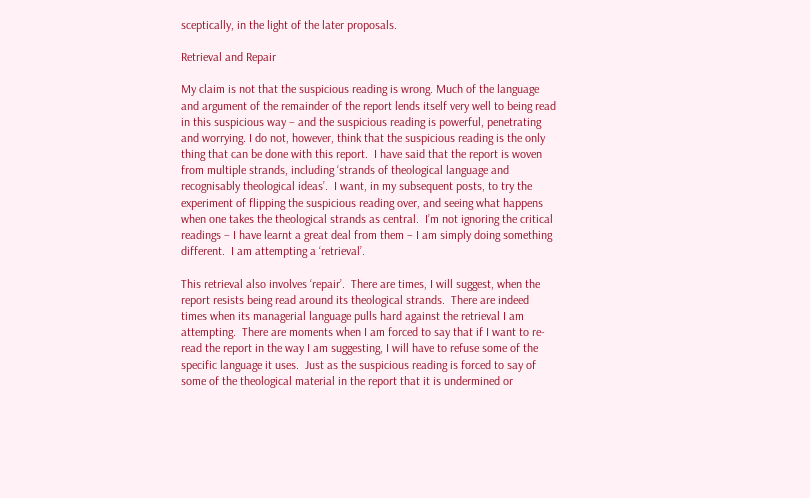sceptically, in the light of the later proposals.

Retrieval and Repair

My claim is not that the suspicious reading is wrong. Much of the language and argument of the remainder of the report lends itself very well to being read in this suspicious way – and the suspicious reading is powerful, penetrating and worrying. I do not, however, think that the suspicious reading is the only thing that can be done with this report.  I have said that the report is woven from multiple strands, including ‘strands of theological language and recognisably theological ideas’.  I want, in my subsequent posts, to try the experiment of flipping the suspicious reading over, and seeing what happens when one takes the theological strands as central.  I’m not ignoring the critical readings – I have learnt a great deal from them – I am simply doing something different.  I am attempting a ‘retrieval’.

This retrieval also involves ‘repair’.  There are times, I will suggest, when the report resists being read around its theological strands.  There are indeed times when its managerial language pulls hard against the retrieval I am attempting.  There are moments when I am forced to say that if I want to re-read the report in the way I am suggesting, I will have to refuse some of the specific language it uses.  Just as the suspicious reading is forced to say of some of the theological material in the report that it is undermined or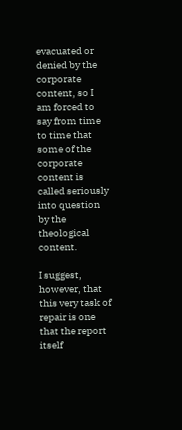evacuated or denied by the corporate content, so I am forced to say from time to time that some of the corporate content is called seriously into question by the theological content.

I suggest, however, that this very task of repair is one that the report itself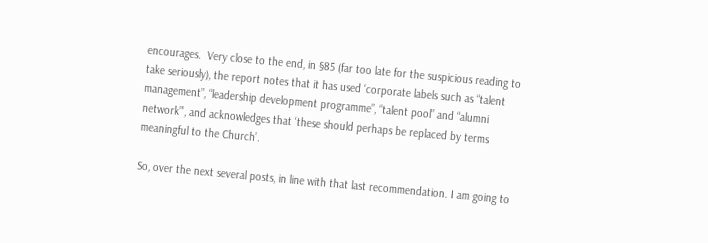encourages.  Very close to the end, in §85 (far too late for the suspicious reading to take seriously), the report notes that it has used ‘corporate labels such as “talent management”, “leadership development programme”, “talent pool” and “alumni network”’, and acknowledges that ‘these should perhaps be replaced by terms meaningful to the Church’.

So, over the next several posts, in line with that last recommendation. I am going to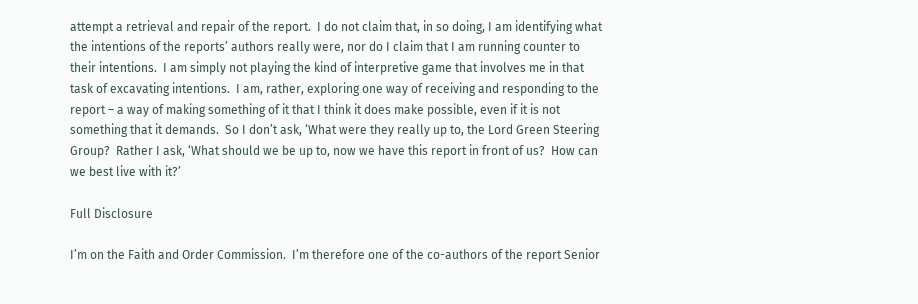attempt a retrieval and repair of the report.  I do not claim that, in so doing, I am identifying what the intentions of the reports’ authors really were, nor do I claim that I am running counter to their intentions.  I am simply not playing the kind of interpretive game that involves me in that task of excavating intentions.  I am, rather, exploring one way of receiving and responding to the report – a way of making something of it that I think it does make possible, even if it is not something that it demands.  So I don’t ask, ‘What were they really up to, the Lord Green Steering Group?  Rather I ask, ‘What should we be up to, now we have this report in front of us?  How can we best live with it?’

Full Disclosure

I’m on the Faith and Order Commission.  I’m therefore one of the co-authors of the report Senior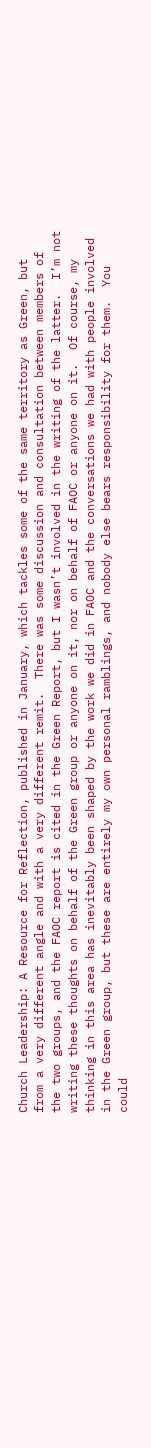Church Leadership: A Resource for Reflection, published in January, which tackles some of the same territory as Green, but from a very different angle and with a very different remit.  There was some discussion and consultation between members of the two groups, and the FAOC report is cited in the Green Report, but I wasn’t involved in the writing of the latter.  I’m not writing these thoughts on behalf of the Green group or anyone on it, nor on behalf of FAOC or anyone on it.  Of course, my thinking in this area has inevitably been shaped by the work we did in FAOC and the conversations we had with people involved in the Green group, but these are entirely my own personal ramblings, and nobody else bears responsibility for them.  You could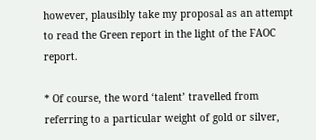however, plausibly take my proposal as an attempt to read the Green report in the light of the FAOC report.

* Of course, the word ‘talent’ travelled from referring to a particular weight of gold or silver,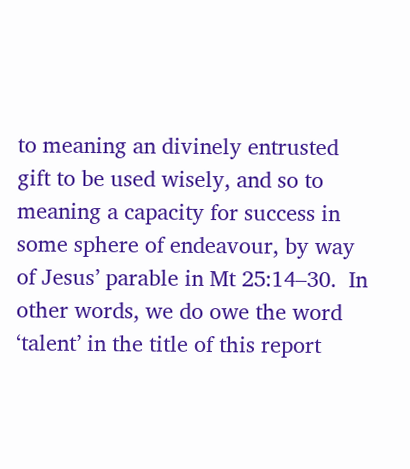to meaning an divinely entrusted gift to be used wisely, and so to meaning a capacity for success in some sphere of endeavour, by way of Jesus’ parable in Mt 25:14–30.  In other words, we do owe the word ‘talent’ in the title of this report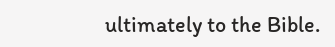ultimately to the Bible.